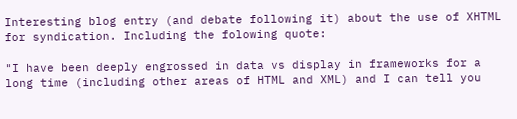Interesting blog entry (and debate following it) about the use of XHTML for syndication. Including the folowing quote:

"I have been deeply engrossed in data vs display in frameworks for a long time (including other areas of HTML and XML) and I can tell you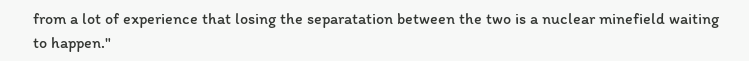from a lot of experience that losing the separatation between the two is a nuclear minefield waiting to happen."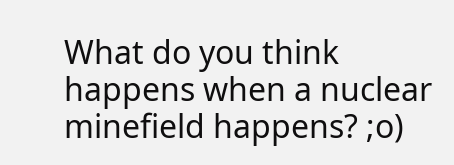What do you think happens when a nuclear minefield happens? ;o)